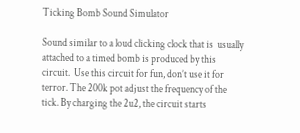Ticking Bomb Sound Simulator

Sound similar to a loud clicking clock that is  usually attached to a timed bomb is produced by this circuit.  Use this circuit for fun, don’t use it for terror. The 200k pot adjust the frequency of the tick. By charging the 2u2, the circuit starts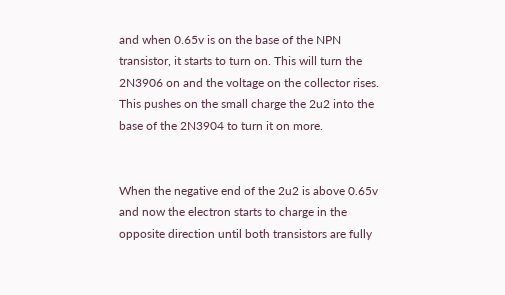and when 0.65v is on the base of the NPN transistor, it starts to turn on. This will turn the 2N3906 on and the voltage on the collector rises. This pushes on the small charge the 2u2 into the base of the 2N3904 to turn it on more.


When the negative end of the 2u2 is above 0.65v and now the electron starts to charge in the opposite direction until both transistors are fully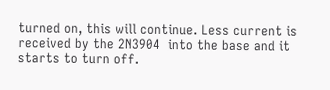turned on, this will continue. Less current is received by the 2N3904  into the base and it starts to turn off.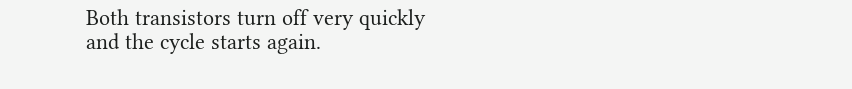Both transistors turn off very quickly and the cycle starts again.